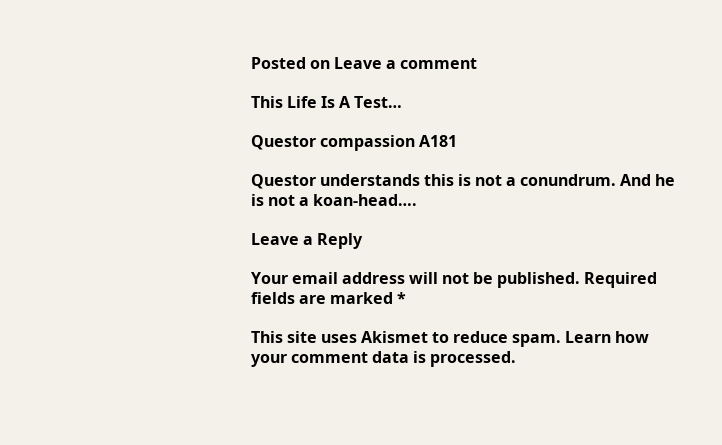Posted on Leave a comment

This Life Is A Test…

Questor compassion A181

Questor understands this is not a conundrum. And he is not a koan-head….

Leave a Reply

Your email address will not be published. Required fields are marked *

This site uses Akismet to reduce spam. Learn how your comment data is processed.